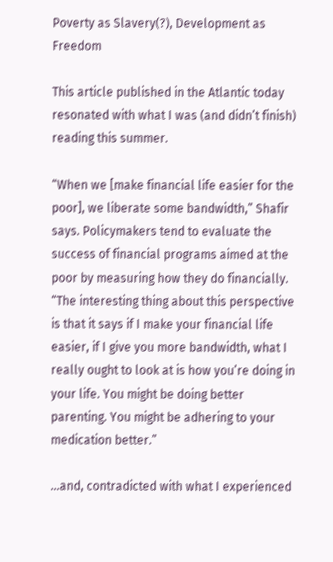Poverty as Slavery(?), Development as Freedom

This article published in the Atlantic today resonated with what I was (and didn’t finish) reading this summer.

“When we [make financial life easier for the poor], we liberate some bandwidth,” Shafir says. Policymakers tend to evaluate the success of financial programs aimed at the poor by measuring how they do financially. “The interesting thing about this perspective is that it says if I make your financial life easier, if I give you more bandwidth, what I really ought to look at is how you’re doing in your life. You might be doing better parenting. You might be adhering to your medication better.”

…and, contradicted with what I experienced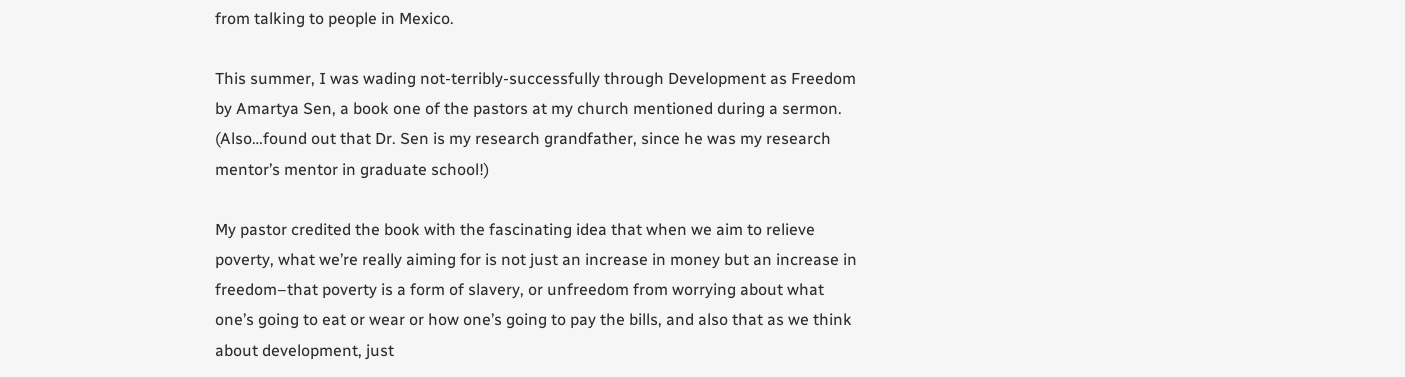from talking to people in Mexico.

This summer, I was wading not-terribly-successfully through Development as Freedom by Amartya Sen, a book one of the pastors at my church mentioned during a sermon. (Also…found out that Dr. Sen is my research grandfather, since he was my research mentor’s mentor in graduate school!)

My pastor credited the book with the fascinating idea that when we aim to relieve poverty, what we’re really aiming for is not just an increase in money but an increase in freedom–that poverty is a form of slavery, or unfreedom from worrying about what one’s going to eat or wear or how one’s going to pay the bills, and also that as we think about development, just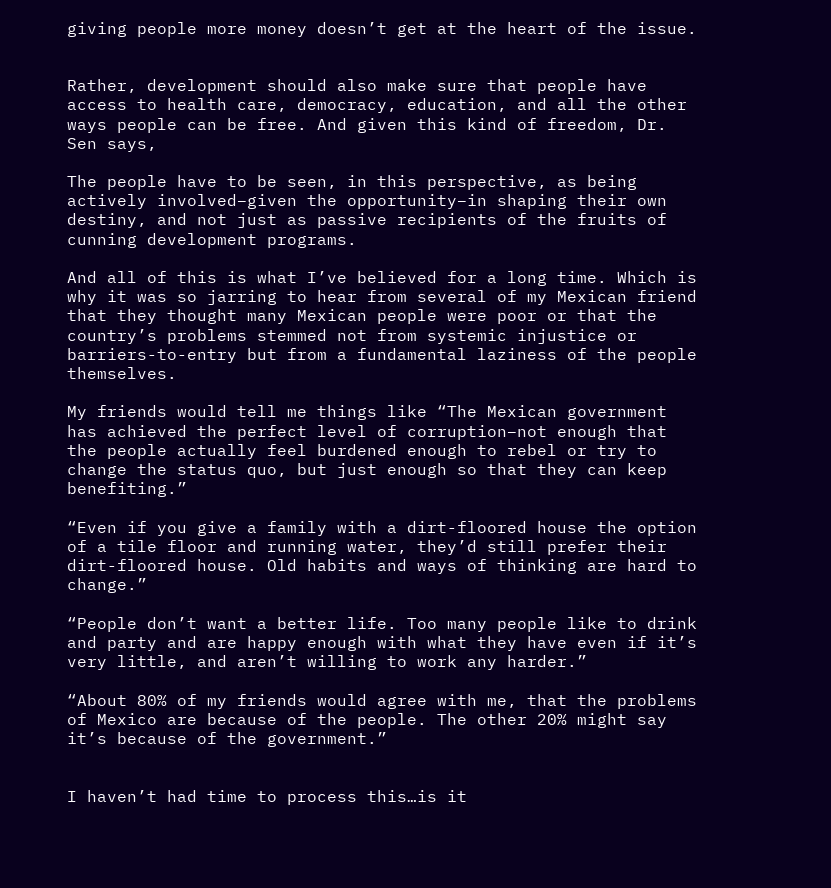giving people more money doesn’t get at the heart of the issue.


Rather, development should also make sure that people have access to health care, democracy, education, and all the other ways people can be free. And given this kind of freedom, Dr. Sen says,

The people have to be seen, in this perspective, as being actively involved–given the opportunity–in shaping their own destiny, and not just as passive recipients of the fruits of cunning development programs.

And all of this is what I’ve believed for a long time. Which is why it was so jarring to hear from several of my Mexican friend that they thought many Mexican people were poor or that the country’s problems stemmed not from systemic injustice or barriers-to-entry but from a fundamental laziness of the people themselves.

My friends would tell me things like “The Mexican government has achieved the perfect level of corruption–not enough that the people actually feel burdened enough to rebel or try to change the status quo, but just enough so that they can keep benefiting.”

“Even if you give a family with a dirt-floored house the option of a tile floor and running water, they’d still prefer their dirt-floored house. Old habits and ways of thinking are hard to change.”

“People don’t want a better life. Too many people like to drink and party and are happy enough with what they have even if it’s very little, and aren’t willing to work any harder.”

“About 80% of my friends would agree with me, that the problems of Mexico are because of the people. The other 20% might say it’s because of the government.”


I haven’t had time to process this…is it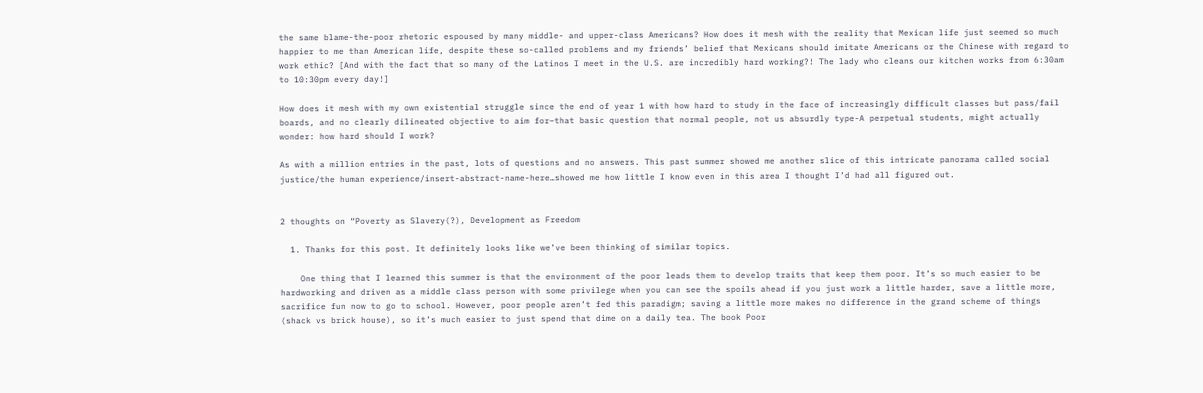the same blame-the-poor rhetoric espoused by many middle- and upper-class Americans? How does it mesh with the reality that Mexican life just seemed so much happier to me than American life, despite these so-called problems and my friends’ belief that Mexicans should imitate Americans or the Chinese with regard to work ethic? [And with the fact that so many of the Latinos I meet in the U.S. are incredibly hard working?! The lady who cleans our kitchen works from 6:30am to 10:30pm every day!]

How does it mesh with my own existential struggle since the end of year 1 with how hard to study in the face of increasingly difficult classes but pass/fail boards, and no clearly dilineated objective to aim for–that basic question that normal people, not us absurdly type-A perpetual students, might actually wonder: how hard should I work?

As with a million entries in the past, lots of questions and no answers. This past summer showed me another slice of this intricate panorama called social justice/the human experience/insert-abstract-name-here…showed me how little I know even in this area I thought I’d had all figured out.


2 thoughts on “Poverty as Slavery(?), Development as Freedom

  1. Thanks for this post. It definitely looks like we’ve been thinking of similar topics.

    One thing that I learned this summer is that the environment of the poor leads them to develop traits that keep them poor. It’s so much easier to be hardworking and driven as a middle class person with some privilege when you can see the spoils ahead if you just work a little harder, save a little more, sacrifice fun now to go to school. However, poor people aren’t fed this paradigm; saving a little more makes no difference in the grand scheme of things (shack vs brick house), so it’s much easier to just spend that dime on a daily tea. The book Poor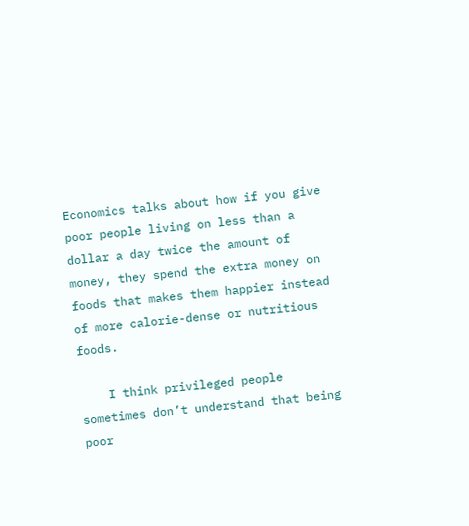Economics talks about how if you give poor people living on less than a dollar a day twice the amount of money, they spend the extra money on foods that makes them happier instead of more calorie-dense or nutritious foods.

    I think privileged people sometimes don’t understand that being poor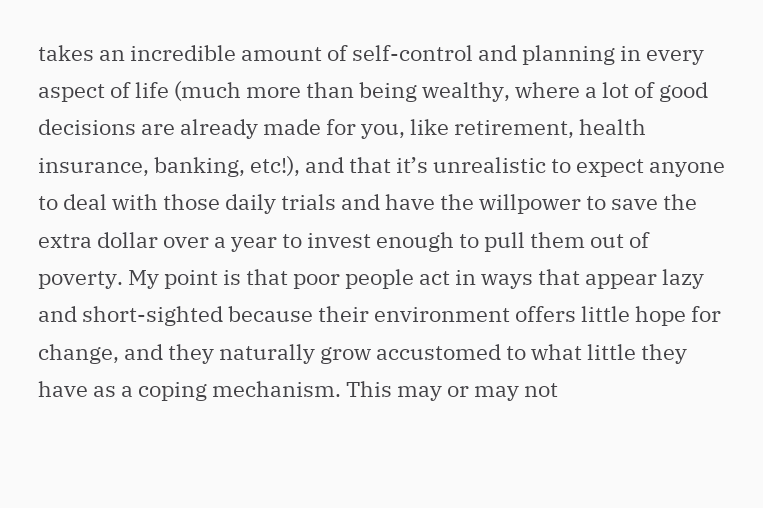takes an incredible amount of self-control and planning in every aspect of life (much more than being wealthy, where a lot of good decisions are already made for you, like retirement, health insurance, banking, etc!), and that it’s unrealistic to expect anyone to deal with those daily trials and have the willpower to save the extra dollar over a year to invest enough to pull them out of poverty. My point is that poor people act in ways that appear lazy and short-sighted because their environment offers little hope for change, and they naturally grow accustomed to what little they have as a coping mechanism. This may or may not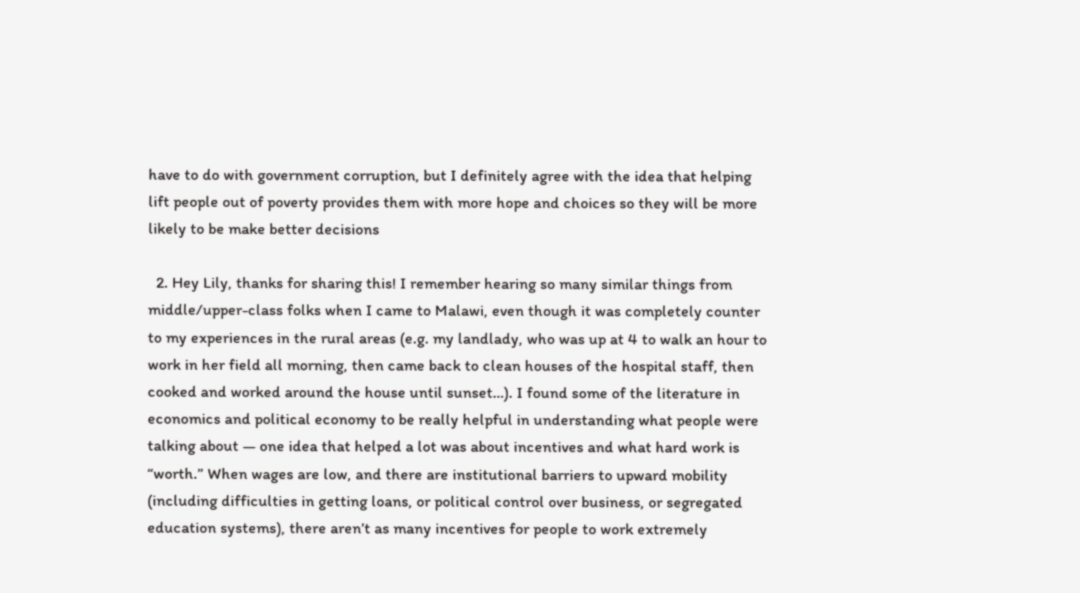have to do with government corruption, but I definitely agree with the idea that helping lift people out of poverty provides them with more hope and choices so they will be more likely to be make better decisions

  2. Hey Lily, thanks for sharing this! I remember hearing so many similar things from middle/upper-class folks when I came to Malawi, even though it was completely counter to my experiences in the rural areas (e.g. my landlady, who was up at 4 to walk an hour to work in her field all morning, then came back to clean houses of the hospital staff, then cooked and worked around the house until sunset…). I found some of the literature in economics and political economy to be really helpful in understanding what people were talking about — one idea that helped a lot was about incentives and what hard work is “worth.” When wages are low, and there are institutional barriers to upward mobility (including difficulties in getting loans, or political control over business, or segregated education systems), there aren’t as many incentives for people to work extremely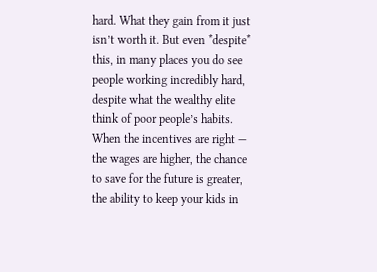hard. What they gain from it just isn’t worth it. But even *despite* this, in many places you do see people working incredibly hard, despite what the wealthy elite think of poor people’s habits. When the incentives are right — the wages are higher, the chance to save for the future is greater, the ability to keep your kids in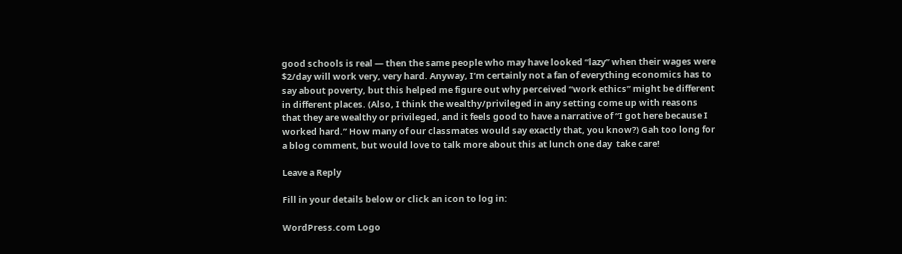good schools is real — then the same people who may have looked “lazy” when their wages were $2/day will work very, very hard. Anyway, I’m certainly not a fan of everything economics has to say about poverty, but this helped me figure out why perceived “work ethics” might be different in different places. (Also, I think the wealthy/privileged in any setting come up with reasons that they are wealthy or privileged, and it feels good to have a narrative of “I got here because I worked hard.” How many of our classmates would say exactly that, you know?) Gah too long for a blog comment, but would love to talk more about this at lunch one day  take care!

Leave a Reply

Fill in your details below or click an icon to log in:

WordPress.com Logo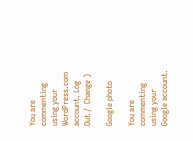You are commenting using your WordPress.com account. Log Out /  Change )

Google photo

You are commenting using your Google account.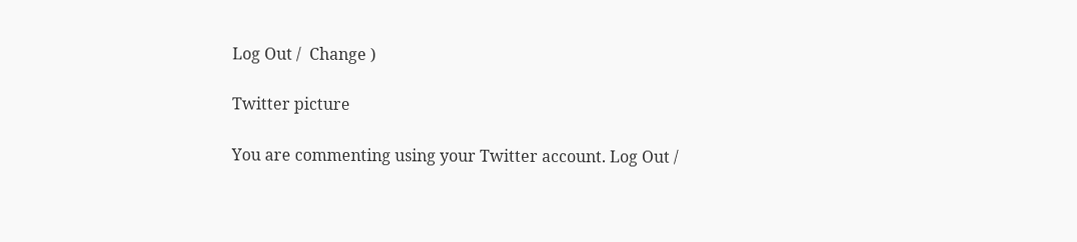Log Out /  Change )

Twitter picture

You are commenting using your Twitter account. Log Out /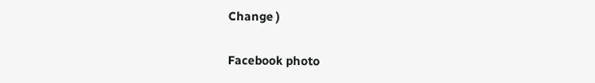Change )

Facebook photo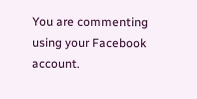You are commenting using your Facebook account.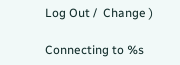Log Out /  Change )

Connecting to %s